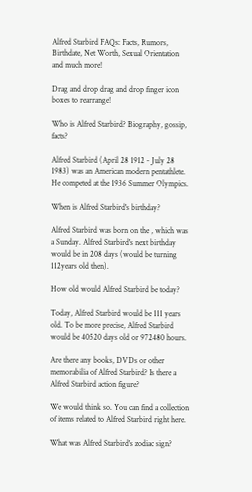Alfred Starbird FAQs: Facts, Rumors, Birthdate, Net Worth, Sexual Orientation and much more!

Drag and drop drag and drop finger icon boxes to rearrange!

Who is Alfred Starbird? Biography, gossip, facts?

Alfred Starbird (April 28 1912 - July 28 1983) was an American modern pentathlete. He competed at the 1936 Summer Olympics.

When is Alfred Starbird's birthday?

Alfred Starbird was born on the , which was a Sunday. Alfred Starbird's next birthday would be in 208 days (would be turning 112years old then).

How old would Alfred Starbird be today?

Today, Alfred Starbird would be 111 years old. To be more precise, Alfred Starbird would be 40520 days old or 972480 hours.

Are there any books, DVDs or other memorabilia of Alfred Starbird? Is there a Alfred Starbird action figure?

We would think so. You can find a collection of items related to Alfred Starbird right here.

What was Alfred Starbird's zodiac sign?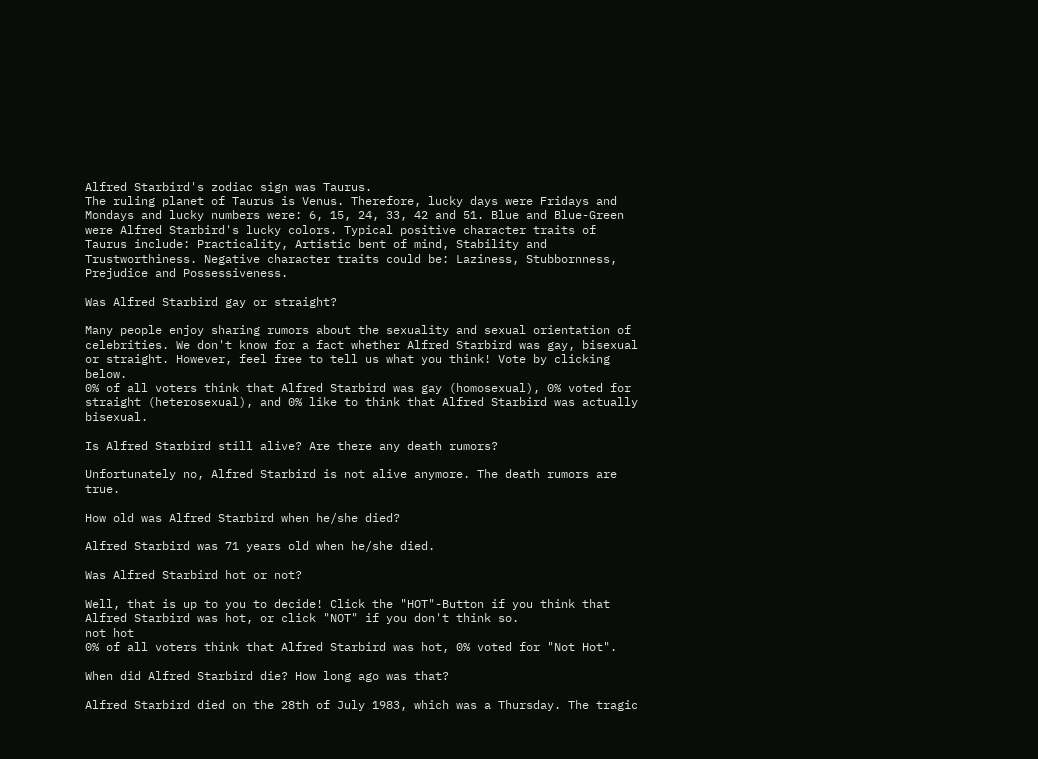Alfred Starbird's zodiac sign was Taurus.
The ruling planet of Taurus is Venus. Therefore, lucky days were Fridays and Mondays and lucky numbers were: 6, 15, 24, 33, 42 and 51. Blue and Blue-Green were Alfred Starbird's lucky colors. Typical positive character traits of Taurus include: Practicality, Artistic bent of mind, Stability and Trustworthiness. Negative character traits could be: Laziness, Stubbornness, Prejudice and Possessiveness.

Was Alfred Starbird gay or straight?

Many people enjoy sharing rumors about the sexuality and sexual orientation of celebrities. We don't know for a fact whether Alfred Starbird was gay, bisexual or straight. However, feel free to tell us what you think! Vote by clicking below.
0% of all voters think that Alfred Starbird was gay (homosexual), 0% voted for straight (heterosexual), and 0% like to think that Alfred Starbird was actually bisexual.

Is Alfred Starbird still alive? Are there any death rumors?

Unfortunately no, Alfred Starbird is not alive anymore. The death rumors are true.

How old was Alfred Starbird when he/she died?

Alfred Starbird was 71 years old when he/she died.

Was Alfred Starbird hot or not?

Well, that is up to you to decide! Click the "HOT"-Button if you think that Alfred Starbird was hot, or click "NOT" if you don't think so.
not hot
0% of all voters think that Alfred Starbird was hot, 0% voted for "Not Hot".

When did Alfred Starbird die? How long ago was that?

Alfred Starbird died on the 28th of July 1983, which was a Thursday. The tragic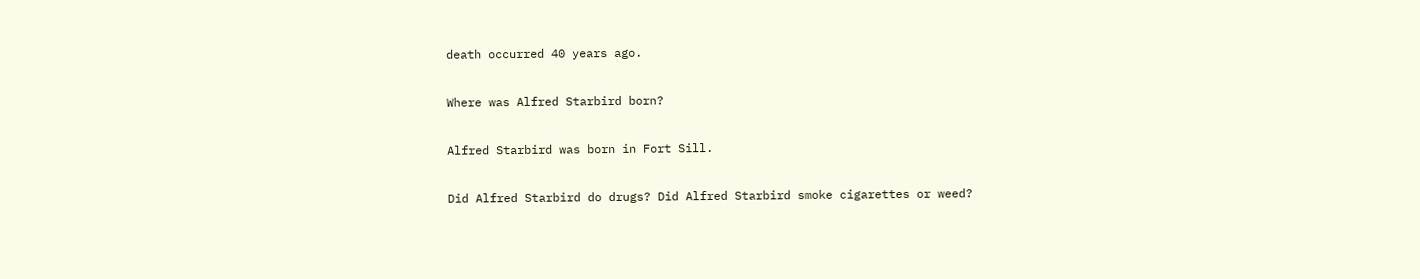death occurred 40 years ago.

Where was Alfred Starbird born?

Alfred Starbird was born in Fort Sill.

Did Alfred Starbird do drugs? Did Alfred Starbird smoke cigarettes or weed?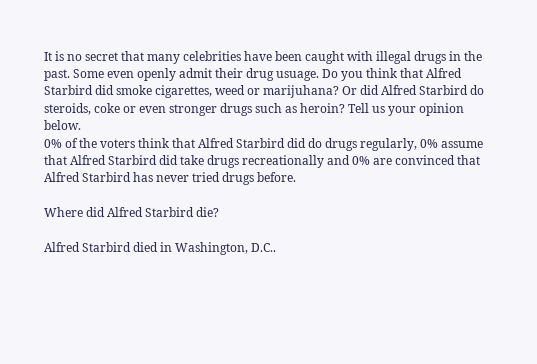It is no secret that many celebrities have been caught with illegal drugs in the past. Some even openly admit their drug usuage. Do you think that Alfred Starbird did smoke cigarettes, weed or marijuhana? Or did Alfred Starbird do steroids, coke or even stronger drugs such as heroin? Tell us your opinion below.
0% of the voters think that Alfred Starbird did do drugs regularly, 0% assume that Alfred Starbird did take drugs recreationally and 0% are convinced that Alfred Starbird has never tried drugs before.

Where did Alfred Starbird die?

Alfred Starbird died in Washington, D.C..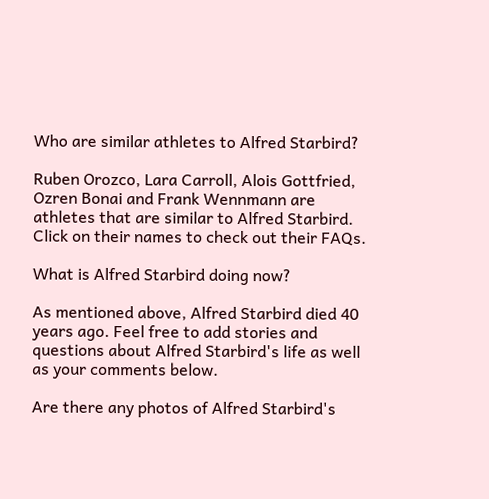Who are similar athletes to Alfred Starbird?

Ruben Orozco, Lara Carroll, Alois Gottfried, Ozren Bonai and Frank Wennmann are athletes that are similar to Alfred Starbird. Click on their names to check out their FAQs.

What is Alfred Starbird doing now?

As mentioned above, Alfred Starbird died 40 years ago. Feel free to add stories and questions about Alfred Starbird's life as well as your comments below.

Are there any photos of Alfred Starbird's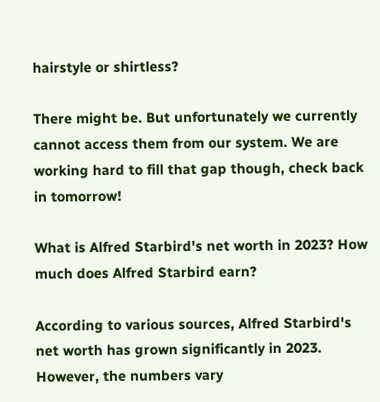hairstyle or shirtless?

There might be. But unfortunately we currently cannot access them from our system. We are working hard to fill that gap though, check back in tomorrow!

What is Alfred Starbird's net worth in 2023? How much does Alfred Starbird earn?

According to various sources, Alfred Starbird's net worth has grown significantly in 2023. However, the numbers vary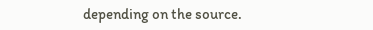depending on the source.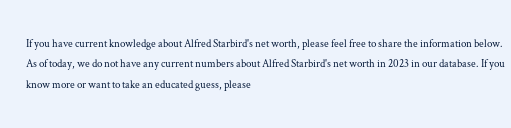If you have current knowledge about Alfred Starbird's net worth, please feel free to share the information below.
As of today, we do not have any current numbers about Alfred Starbird's net worth in 2023 in our database. If you know more or want to take an educated guess, please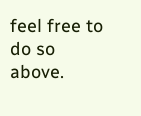feel free to do so above.